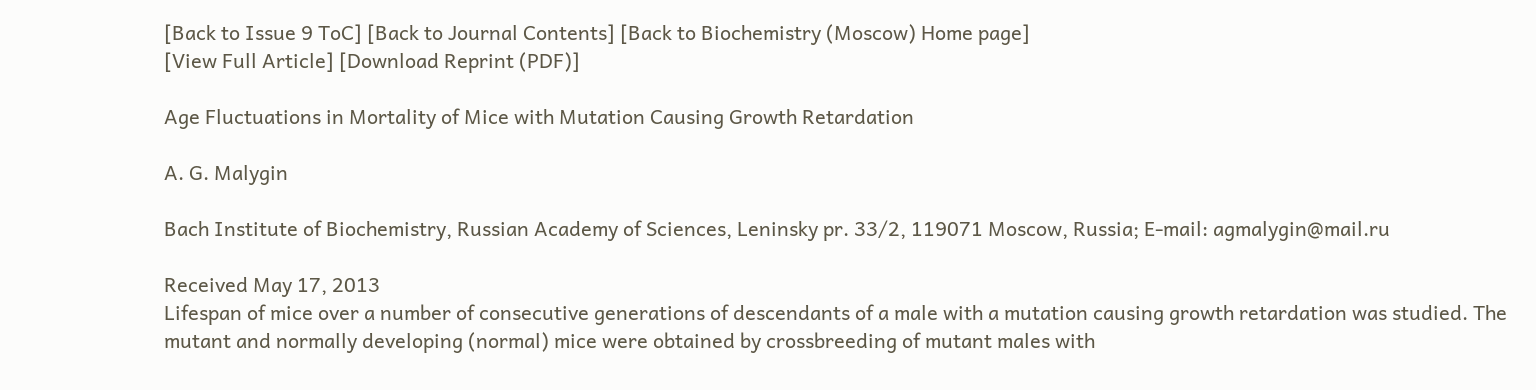[Back to Issue 9 ToC] [Back to Journal Contents] [Back to Biochemistry (Moscow) Home page]
[View Full Article] [Download Reprint (PDF)]

Age Fluctuations in Mortality of Mice with Mutation Causing Growth Retardation

A. G. Malygin

Bach Institute of Biochemistry, Russian Academy of Sciences, Leninsky pr. 33/2, 119071 Moscow, Russia; E-mail: agmalygin@mail.ru

Received May 17, 2013
Lifespan of mice over a number of consecutive generations of descendants of a male with a mutation causing growth retardation was studied. The mutant and normally developing (normal) mice were obtained by crossbreeding of mutant males with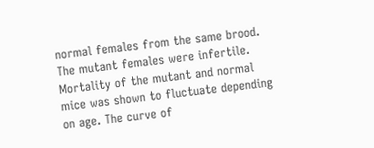normal females from the same brood. The mutant females were infertile. Mortality of the mutant and normal mice was shown to fluctuate depending on age. The curve of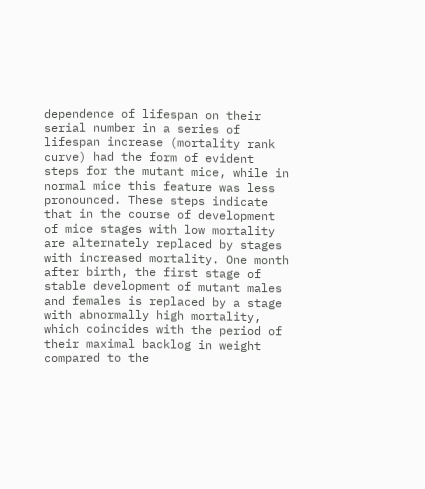dependence of lifespan on their serial number in a series of lifespan increase (mortality rank curve) had the form of evident steps for the mutant mice, while in normal mice this feature was less pronounced. These steps indicate that in the course of development of mice stages with low mortality are alternately replaced by stages with increased mortality. One month after birth, the first stage of stable development of mutant males and females is replaced by a stage with abnormally high mortality, which coincides with the period of their maximal backlog in weight compared to the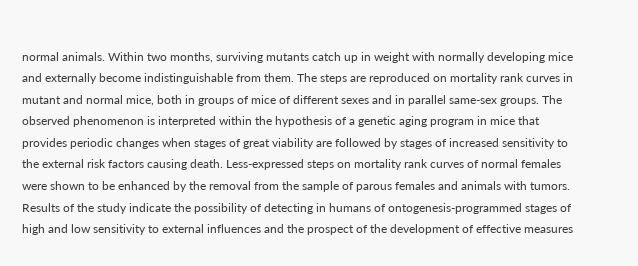normal animals. Within two months, surviving mutants catch up in weight with normally developing mice and externally become indistinguishable from them. The steps are reproduced on mortality rank curves in mutant and normal mice, both in groups of mice of different sexes and in parallel same-sex groups. The observed phenomenon is interpreted within the hypothesis of a genetic aging program in mice that provides periodic changes when stages of great viability are followed by stages of increased sensitivity to the external risk factors causing death. Less-expressed steps on mortality rank curves of normal females were shown to be enhanced by the removal from the sample of parous females and animals with tumors. Results of the study indicate the possibility of detecting in humans of ontogenesis-programmed stages of high and low sensitivity to external influences and the prospect of the development of effective measures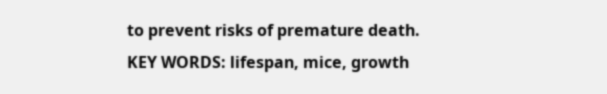to prevent risks of premature death.
KEY WORDS: lifespan, mice, growth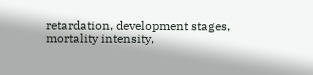retardation, development stages, mortality intensity,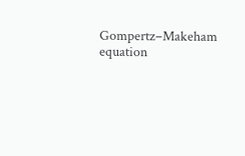Gompertz–Makeham equation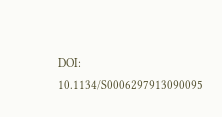DOI: 10.1134/S0006297913090095